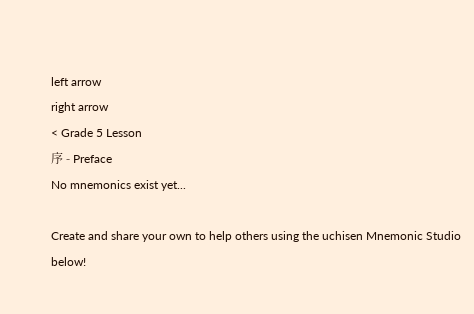left arrow
right arrow
< Grade 5 Lesson
序 - Preface
No mnemonics exist yet...

Create and share your own to help others using the uchisen Mnemonic Studio below!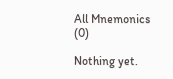All Mnemonics (0)

Nothing yet.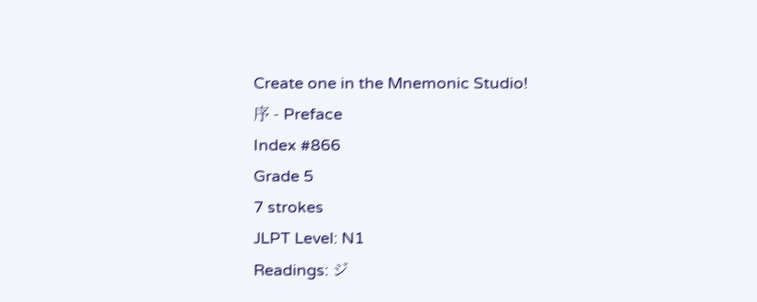Create one in the Mnemonic Studio!
序 - Preface
Index #866
Grade 5
7 strokes
JLPT Level: N1
Readings: ジ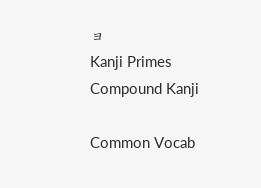ョ
Kanji Primes
Compound Kanji

Common Vocab